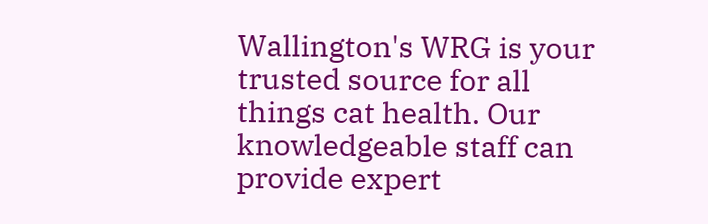Wallington's WRG is your trusted source for all things cat health. Our knowledgeable staff can provide expert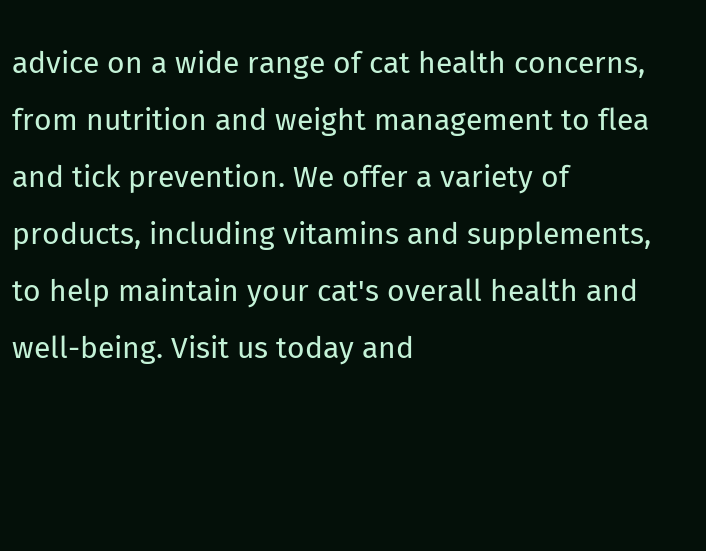advice on a wide range of cat health concerns, from nutrition and weight management to flea and tick prevention. We offer a variety of products, including vitamins and supplements, to help maintain your cat's overall health and well-being. Visit us today and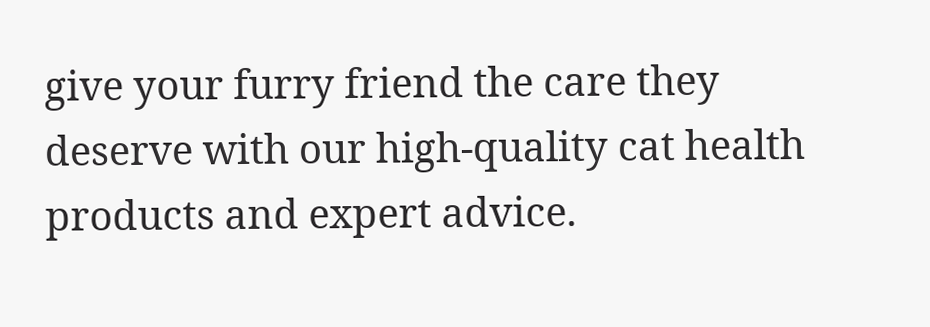give your furry friend the care they deserve with our high-quality cat health products and expert advice.